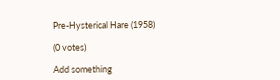Pre-Hysterical Hare (1958)

(0 votes)

Add something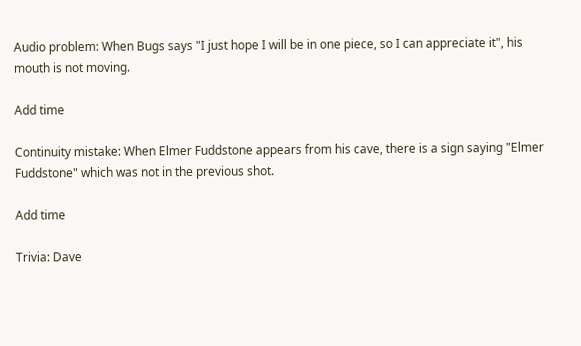Audio problem: When Bugs says "I just hope I will be in one piece, so I can appreciate it", his mouth is not moving.

Add time

Continuity mistake: When Elmer Fuddstone appears from his cave, there is a sign saying "Elmer Fuddstone" which was not in the previous shot.

Add time

Trivia: Dave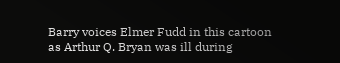Barry voices Elmer Fudd in this cartoon as Arthur Q. Bryan was ill during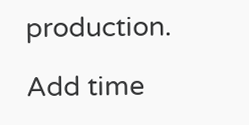production.

Add time